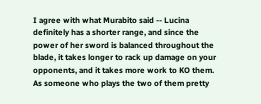I agree with what Murabito said -- Lucina definitely has a shorter range, and since the power of her sword is balanced throughout the blade, it takes longer to rack up damage on your opponents, and it takes more work to KO them. As someone who plays the two of them pretty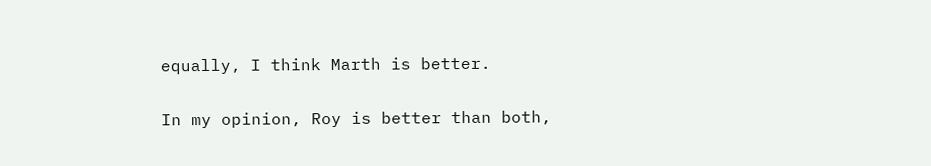equally, I think Marth is better.

In my opinion, Roy is better than both,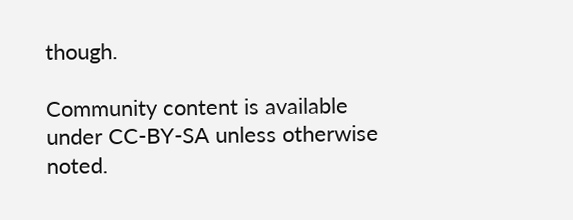though.

Community content is available under CC-BY-SA unless otherwise noted.